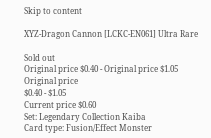Skip to content

XYZ-Dragon Cannon [LCKC-EN061] Ultra Rare

Sold out
Original price $0.40 - Original price $1.05
Original price
$0.40 - $1.05
Current price $0.60
Set: Legendary Collection Kaiba
Card type: Fusion/Effect Monster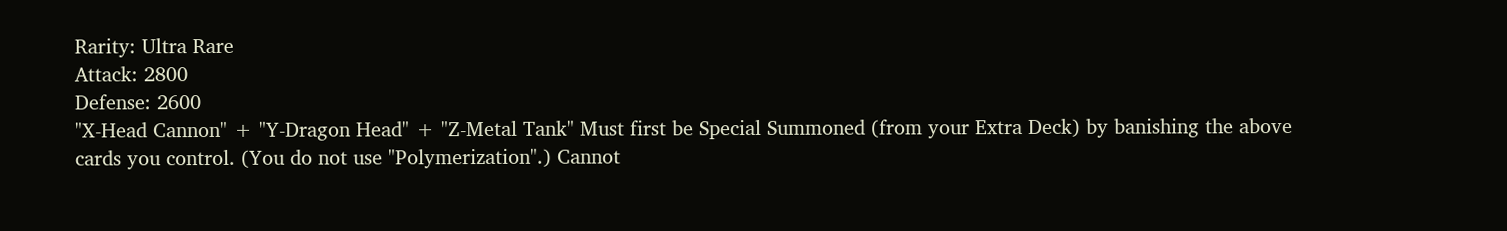Rarity: Ultra Rare
Attack: 2800
Defense: 2600
"X-Head Cannon" + "Y-Dragon Head" + "Z-Metal Tank" Must first be Special Summoned (from your Extra Deck) by banishing the above cards you control. (You do not use "Polymerization".) Cannot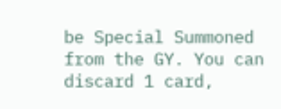be Special Summoned from the GY. You can discard 1 card,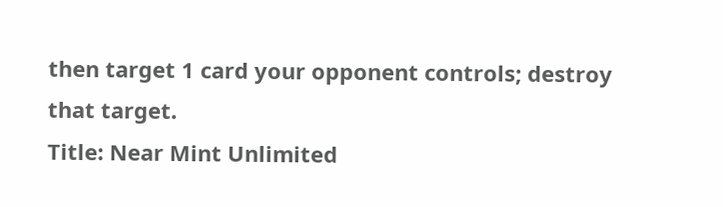then target 1 card your opponent controls; destroy that target.
Title: Near Mint Unlimited